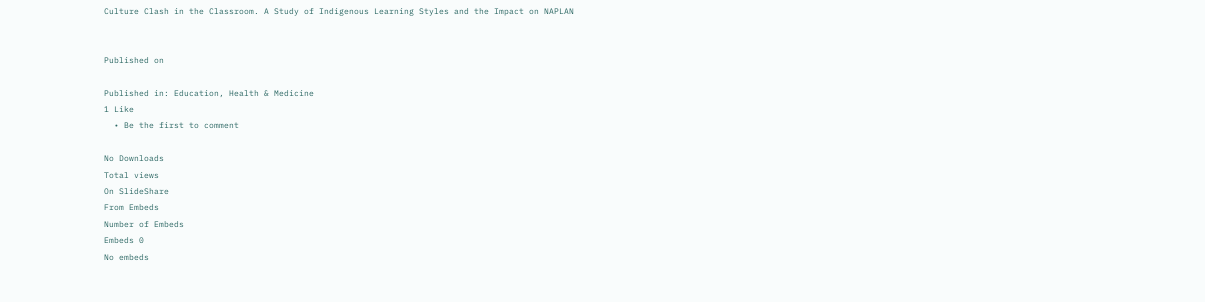Culture Clash in the Classroom. A Study of Indigenous Learning Styles and the Impact on NAPLAN


Published on

Published in: Education, Health & Medicine
1 Like
  • Be the first to comment

No Downloads
Total views
On SlideShare
From Embeds
Number of Embeds
Embeds 0
No embeds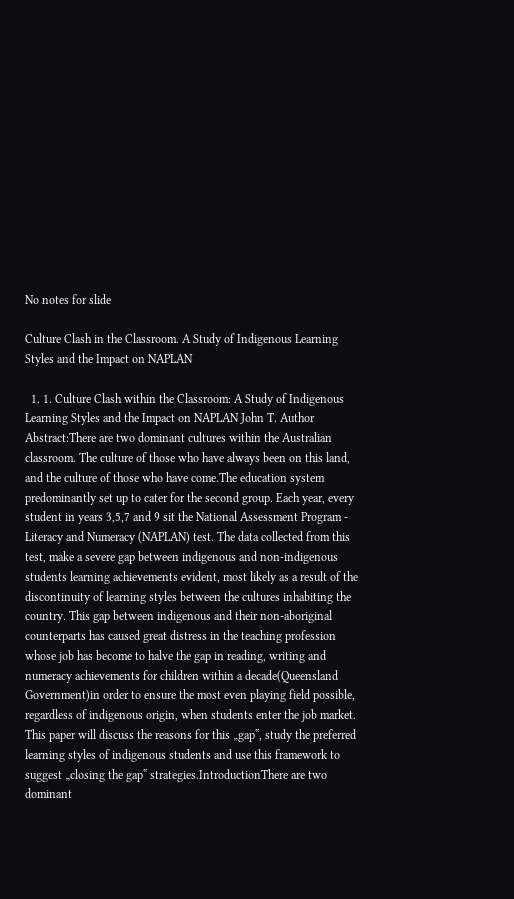No notes for slide

Culture Clash in the Classroom. A Study of Indigenous Learning Styles and the Impact on NAPLAN

  1. 1. Culture Clash within the Classroom: A Study of Indigenous Learning Styles and the Impact on NAPLAN John T. Author Abstract:There are two dominant cultures within the Australian classroom. The culture of those who have always been on this land, and the culture of those who have come.The education system predominantly set up to cater for the second group. Each year, every student in years 3,5,7 and 9 sit the National Assessment Program - Literacy and Numeracy (NAPLAN) test. The data collected from this test, make a severe gap between indigenous and non-indigenous students learning achievements evident, most likely as a result of the discontinuity of learning styles between the cultures inhabiting the country. This gap between indigenous and their non-aboriginal counterparts has caused great distress in the teaching profession whose job has become to halve the gap in reading, writing and numeracy achievements for children within a decade(Queensland Government)in order to ensure the most even playing field possible, regardless of indigenous origin, when students enter the job market. This paper will discuss the reasons for this „gap‟, study the preferred learning styles of indigenous students and use this framework to suggest „closing the gap‟ strategies.IntroductionThere are two dominant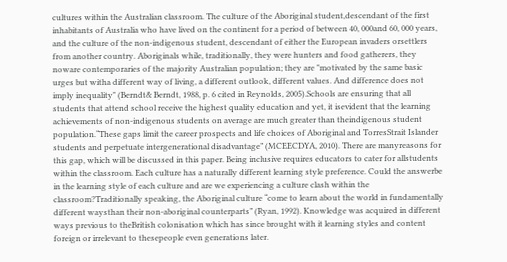cultures within the Australian classroom. The culture of the Aboriginal student,descendant of the first inhabitants of Australia who have lived on the continent for a period of between 40, 000and 60, 000 years, and the culture of the non-indigenous student, descendant of either the European invaders orsettlers from another country. Aboriginals while, traditionally, they were hunters and food gatherers, they noware contemporaries of the majority Australian population; they are "motivated by the same basic urges but witha different way of living, a different outlook, different values. And difference does not imply inequality" (Berndt& Berndt, 1988, p. 6 cited in Reynolds, 2005).Schools are ensuring that all students that attend school receive the highest quality education and yet, it isevident that the learning achievements of non-indigenous students on average are much greater than theindigenous student population.“These gaps limit the career prospects and life choices of Aboriginal and TorresStrait Islander students and perpetuate intergenerational disadvantage” (MCEECDYA, 2010). There are manyreasons for this gap, which will be discussed in this paper. Being inclusive requires educators to cater for allstudents within the classroom. Each culture has a naturally different learning style preference. Could the answerbe in the learning style of each culture and are we experiencing a culture clash within the classroom?Traditionally speaking, the Aboriginal culture “come to learn about the world in fundamentally different waysthan their non-aboriginal counterparts” (Ryan, 1992). Knowledge was acquired in different ways previous to theBritish colonisation which has since brought with it learning styles and content foreign or irrelevant to thesepeople even generations later.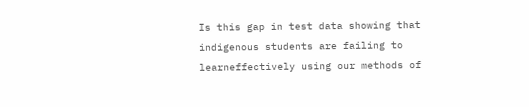Is this gap in test data showing that indigenous students are failing to learneffectively using our methods of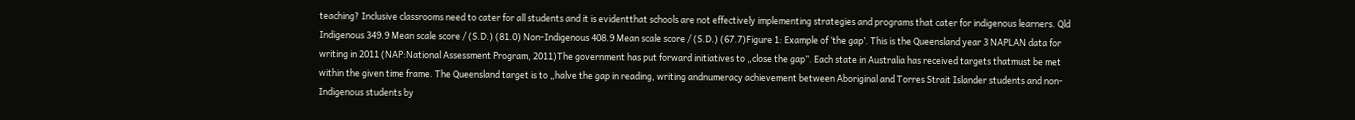teaching? Inclusive classrooms need to cater for all students and it is evidentthat schools are not effectively implementing strategies and programs that cater for indigenous learners. Qld Indigenous 349.9 Mean scale score / (S.D.) (81.0) Non-Indigenous 408.9 Mean scale score / (S.D.) (67.7)Figure 1: Example of ‘the gap’. This is the Queensland year 3 NAPLAN data for writing in 2011 (NAP:National Assessment Program, 2011)The government has put forward initiatives to „close the gap‟. Each state in Australia has received targets thatmust be met within the given time frame. The Queensland target is to „halve the gap in reading, writing andnumeracy achievement between Aboriginal and Torres Strait Islander students and non-Indigenous students by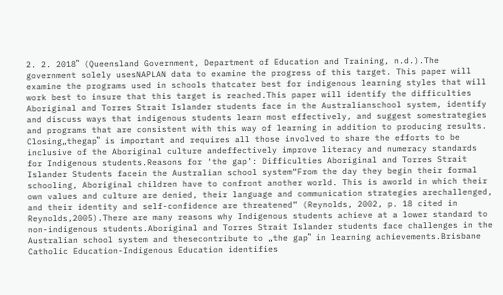2. 2. 2018‟ (Queensland Government, Department of Education and Training, n.d.).The government solely usesNAPLAN data to examine the progress of this target. This paper will examine the programs used in schools thatcater best for indigenous learning styles that will work best to insure that this target is reached.This paper will identify the difficulties Aboriginal and Torres Strait Islander students face in the Australianschool system, identify and discuss ways that indigenous students learn most effectively, and suggest somestrategies and programs that are consistent with this way of learning in addition to producing results. Closing„thegap‟ is important and requires all those involved to share the efforts to be inclusive of the Aboriginal culture andeffectively improve literacy and numeracy standards for Indigenous students.Reasons for ‘the gap’: Difficulties Aboriginal and Torres Strait Islander Students facein the Australian school system“From the day they begin their formal schooling, Aboriginal children have to confront another world. This is aworld in which their own values and culture are denied, their language and communication strategies arechallenged, and their identity and self-confidence are threatened” (Reynolds, 2002, p. 18 cited in Reynolds,2005).There are many reasons why Indigenous students achieve at a lower standard to non-indigenous students.Aboriginal and Torres Strait Islander students face challenges in the Australian school system and thesecontribute to „the gap‟ in learning achievements.Brisbane Catholic Education-Indigenous Education identifies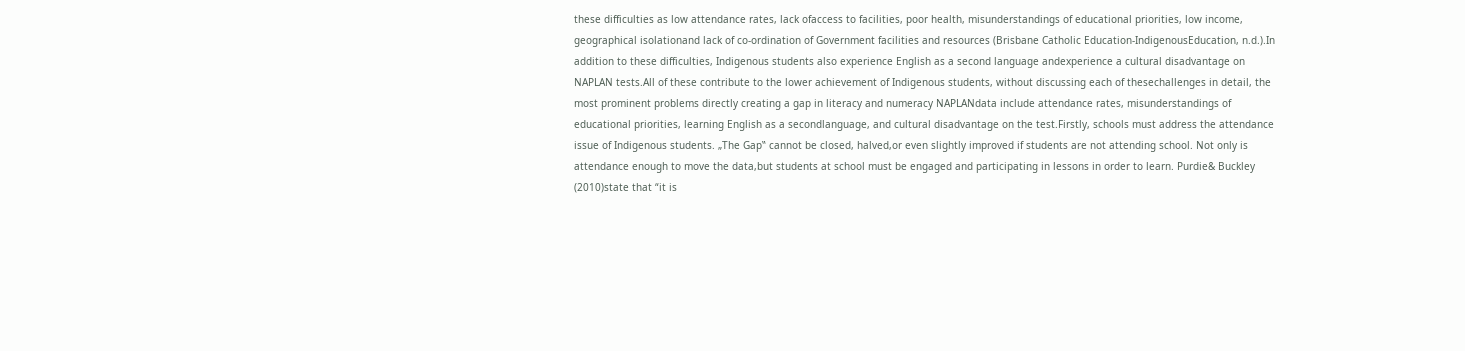these difficulties as low attendance rates, lack ofaccess to facilities, poor health, misunderstandings of educational priorities, low income, geographical isolationand lack of co-ordination of Government facilities and resources (Brisbane Catholic Education-IndigenousEducation, n.d.).In addition to these difficulties, Indigenous students also experience English as a second language andexperience a cultural disadvantage on NAPLAN tests.All of these contribute to the lower achievement of Indigenous students, without discussing each of thesechallenges in detail, the most prominent problems directly creating a gap in literacy and numeracy NAPLANdata include attendance rates, misunderstandings of educational priorities, learning English as a secondlanguage, and cultural disadvantage on the test.Firstly, schools must address the attendance issue of Indigenous students. „The Gap‟ cannot be closed, halved,or even slightly improved if students are not attending school. Not only is attendance enough to move the data,but students at school must be engaged and participating in lessons in order to learn. Purdie& Buckley (2010)state that “it is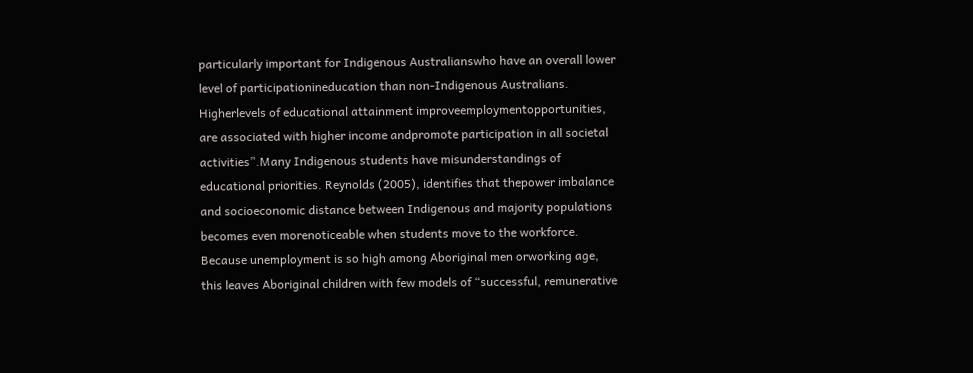particularly important for Indigenous Australianswho have an overall lower level of participationineducation than non-Indigenous Australians. Higherlevels of educational attainment improveemploymentopportunities, are associated with higher income andpromote participation in all societal activities”.Many Indigenous students have misunderstandings of educational priorities. Reynolds (2005), identifies that thepower imbalance and socioeconomic distance between Indigenous and majority populations becomes even morenoticeable when students move to the workforce. Because unemployment is so high among Aboriginal men orworking age, this leaves Aboriginal children with few models of “successful, remunerative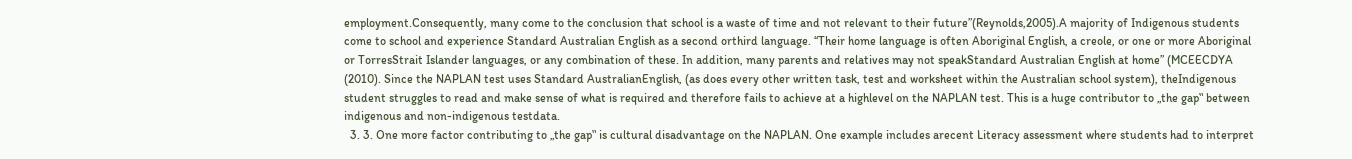employment.Consequently, many come to the conclusion that school is a waste of time and not relevant to their future”(Reynolds,2005).A majority of Indigenous students come to school and experience Standard Australian English as a second orthird language. “Their home language is often Aboriginal English, a creole, or one or more Aboriginal or TorresStrait Islander languages, or any combination of these. In addition, many parents and relatives may not speakStandard Australian English at home” (MCEECDYA (2010). Since the NAPLAN test uses Standard AustralianEnglish, (as does every other written task, test and worksheet within the Australian school system), theIndigenous student struggles to read and make sense of what is required and therefore fails to achieve at a highlevel on the NAPLAN test. This is a huge contributor to „the gap‟ between indigenous and non-indigenous testdata.
  3. 3. One more factor contributing to „the gap‟ is cultural disadvantage on the NAPLAN. One example includes arecent Literacy assessment where students had to interpret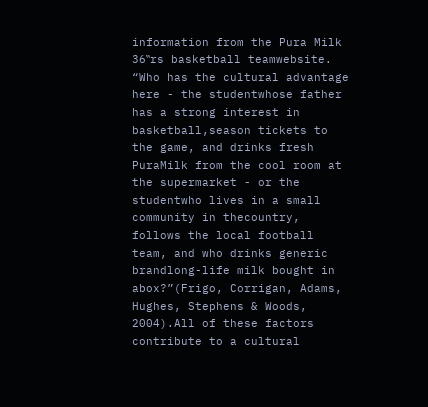information from the Pura Milk 36‟rs basketball teamwebsite. “Who has the cultural advantage here - the studentwhose father has a strong interest in basketball,season tickets to the game, and drinks fresh PuraMilk from the cool room at the supermarket - or the studentwho lives in a small community in thecountry, follows the local football team, and who drinks generic brandlong-life milk bought in abox?”(Frigo, Corrigan, Adams, Hughes, Stephens & Woods, 2004).All of these factors contribute to a cultural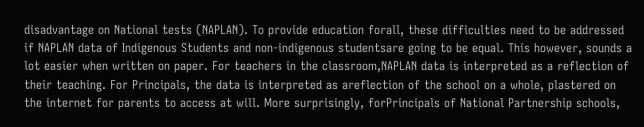disadvantage on National tests (NAPLAN). To provide education forall, these difficulties need to be addressed if NAPLAN data of Indigenous Students and non-indigenous studentsare going to be equal. This however, sounds a lot easier when written on paper. For teachers in the classroom,NAPLAN data is interpreted as a reflection of their teaching. For Principals, the data is interpreted as areflection of the school on a whole, plastered on the internet for parents to access at will. More surprisingly, forPrincipals of National Partnership schools,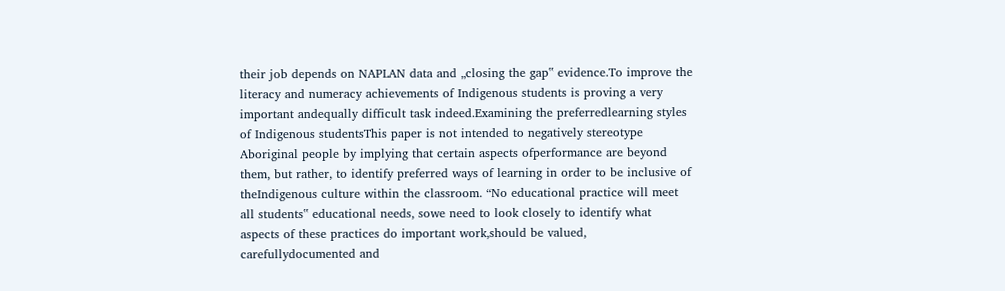their job depends on NAPLAN data and „closing the gap‟ evidence.To improve the literacy and numeracy achievements of Indigenous students is proving a very important andequally difficult task indeed.Examining the preferredlearning styles of Indigenous studentsThis paper is not intended to negatively stereotype Aboriginal people by implying that certain aspects ofperformance are beyond them, but rather, to identify preferred ways of learning in order to be inclusive of theIndigenous culture within the classroom. “No educational practice will meet all students‟ educational needs, sowe need to look closely to identify what aspects of these practices do important work,should be valued, carefullydocumented and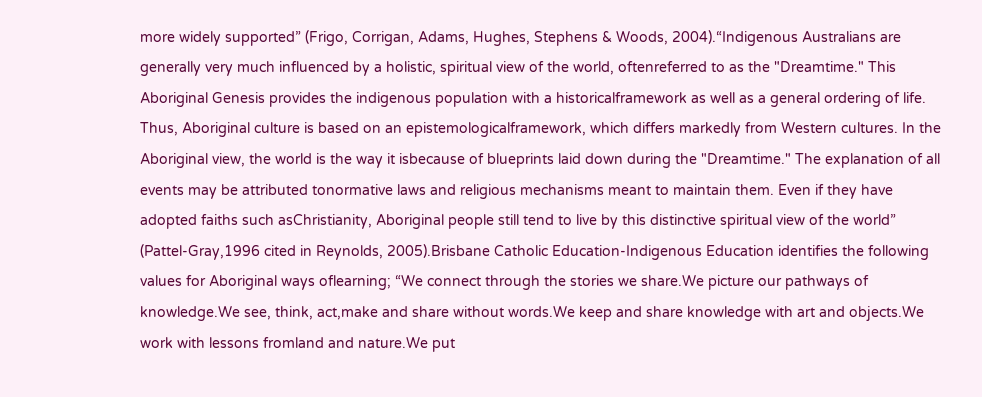more widely supported” (Frigo, Corrigan, Adams, Hughes, Stephens & Woods, 2004).“Indigenous Australians are generally very much influenced by a holistic, spiritual view of the world, oftenreferred to as the "Dreamtime." This Aboriginal Genesis provides the indigenous population with a historicalframework as well as a general ordering of life. Thus, Aboriginal culture is based on an epistemologicalframework, which differs markedly from Western cultures. In the Aboriginal view, the world is the way it isbecause of blueprints laid down during the "Dreamtime." The explanation of all events may be attributed tonormative laws and religious mechanisms meant to maintain them. Even if they have adopted faiths such asChristianity, Aboriginal people still tend to live by this distinctive spiritual view of the world” (Pattel-Gray,1996 cited in Reynolds, 2005).Brisbane Catholic Education-Indigenous Education identifies the following values for Aboriginal ways oflearning; “We connect through the stories we share.We picture our pathways of knowledge.We see, think, act,make and share without words.We keep and share knowledge with art and objects.We work with lessons fromland and nature.We put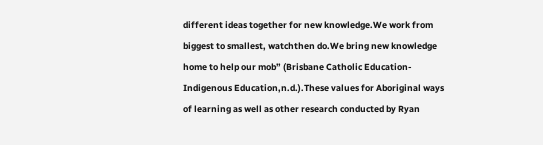different ideas together for new knowledge.We work from biggest to smallest, watchthen do.We bring new knowledge home to help our mob” (Brisbane Catholic Education-Indigenous Education,n.d.).These values for Aboriginal ways of learning as well as other research conducted by Ryan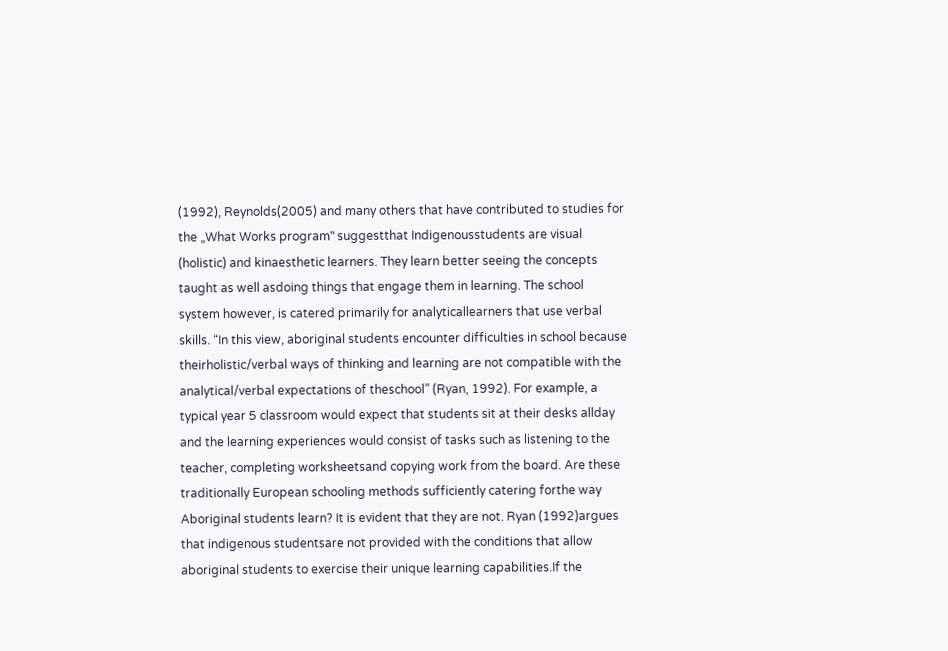(1992), Reynolds(2005) and many others that have contributed to studies for the „What Works program‟ suggestthat Indigenousstudents are visual (holistic) and kinaesthetic learners. They learn better seeing the concepts taught as well asdoing things that engage them in learning. The school system however, is catered primarily for analyticallearners that use verbal skills. “In this view, aboriginal students encounter difficulties in school because theirholistic/verbal ways of thinking and learning are not compatible with the analytical/verbal expectations of theschool” (Ryan, 1992). For example, a typical year 5 classroom would expect that students sit at their desks allday and the learning experiences would consist of tasks such as listening to the teacher, completing worksheetsand copying work from the board. Are these traditionally European schooling methods sufficiently catering forthe way Aboriginal students learn? It is evident that they are not. Ryan (1992)argues that indigenous studentsare not provided with the conditions that allow aboriginal students to exercise their unique learning capabilities.If the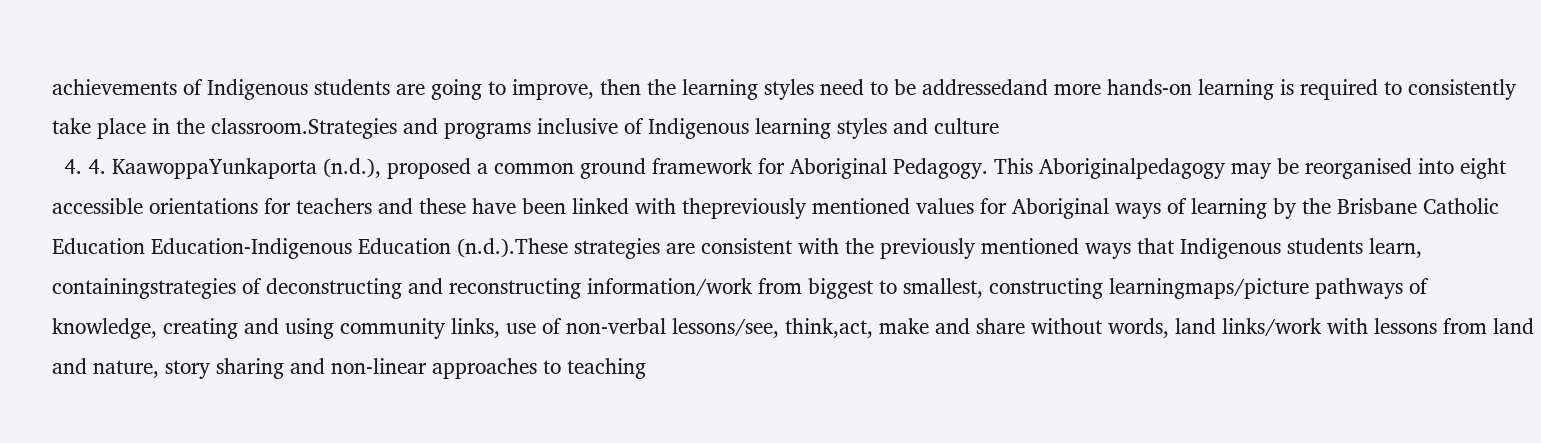achievements of Indigenous students are going to improve, then the learning styles need to be addressedand more hands-on learning is required to consistently take place in the classroom.Strategies and programs inclusive of Indigenous learning styles and culture
  4. 4. KaawoppaYunkaporta (n.d.), proposed a common ground framework for Aboriginal Pedagogy. This Aboriginalpedagogy may be reorganised into eight accessible orientations for teachers and these have been linked with thepreviously mentioned values for Aboriginal ways of learning by the Brisbane Catholic Education Education-Indigenous Education (n.d.).These strategies are consistent with the previously mentioned ways that Indigenous students learn, containingstrategies of deconstructing and reconstructing information/work from biggest to smallest, constructing learningmaps/picture pathways of knowledge, creating and using community links, use of non-verbal lessons/see, think,act, make and share without words, land links/work with lessons from land and nature, story sharing and non-linear approaches to teaching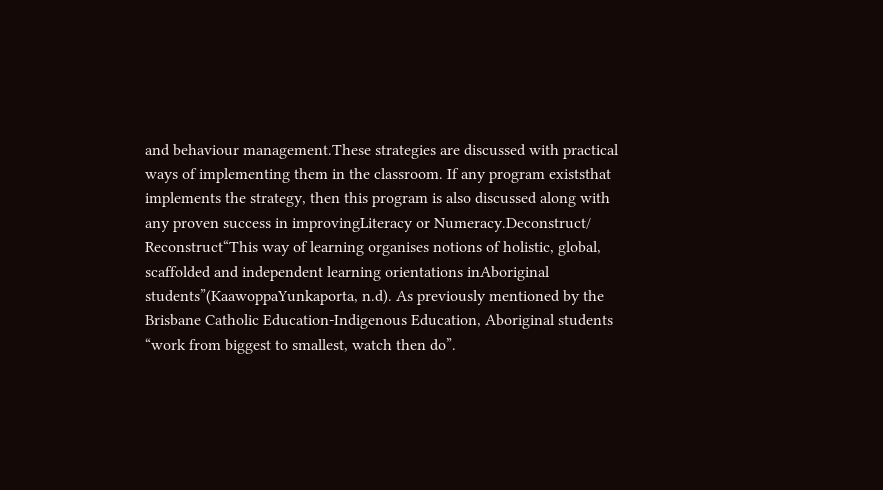and behaviour management.These strategies are discussed with practical ways of implementing them in the classroom. If any program existsthat implements the strategy, then this program is also discussed along with any proven success in improvingLiteracy or Numeracy.Deconstruct/ Reconstruct“This way of learning organises notions of holistic, global, scaffolded and independent learning orientations inAboriginal students”(KaawoppaYunkaporta, n.d). As previously mentioned by the Brisbane Catholic Education-Indigenous Education, Aboriginal students “work from biggest to smallest, watch then do”.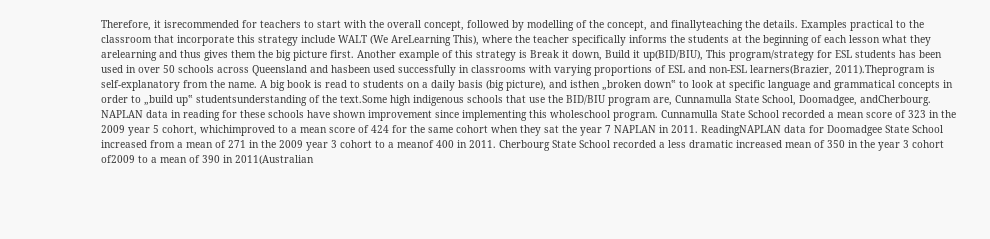Therefore, it isrecommended for teachers to start with the overall concept, followed by modelling of the concept, and finallyteaching the details. Examples practical to the classroom that incorporate this strategy include WALT (We AreLearning This), where the teacher specifically informs the students at the beginning of each lesson what they arelearning and thus gives them the big picture first. Another example of this strategy is Break it down, Build it up(BID/BIU), This program/strategy for ESL students has been used in over 50 schools across Queensland and hasbeen used successfully in classrooms with varying proportions of ESL and non-ESL learners(Brazier, 2011).Theprogram is self-explanatory from the name. A big book is read to students on a daily basis (big picture), and isthen „broken down‟ to look at specific language and grammatical concepts in order to „build up‟ studentsunderstanding of the text.Some high indigenous schools that use the BID/BIU program are, Cunnamulla State School, Doomadgee, andCherbourg. NAPLAN data in reading for these schools have shown improvement since implementing this wholeschool program. Cunnamulla State School recorded a mean score of 323 in the 2009 year 5 cohort, whichimproved to a mean score of 424 for the same cohort when they sat the year 7 NAPLAN in 2011. ReadingNAPLAN data for Doomadgee State School increased from a mean of 271 in the 2009 year 3 cohort to a meanof 400 in 2011. Cherbourg State School recorded a less dramatic increased mean of 350 in the year 3 cohort of2009 to a mean of 390 in 2011(Australian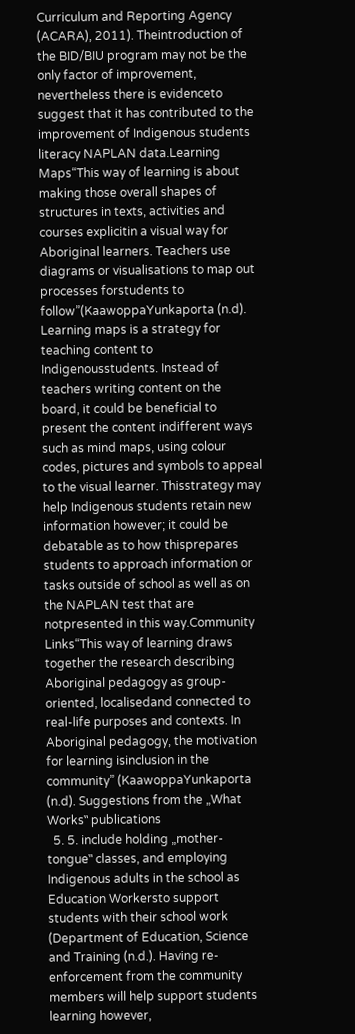Curriculum and Reporting Agency (ACARA), 2011). Theintroduction of the BID/BIU program may not be the only factor of improvement, nevertheless there is evidenceto suggest that it has contributed to the improvement of Indigenous students literacy NAPLAN data.Learning Maps“This way of learning is about making those overall shapes of structures in texts, activities and courses explicitin a visual way for Aboriginal learners. Teachers use diagrams or visualisations to map out processes forstudents to follow”(KaawoppaYunkaporta (n.d). Learning maps is a strategy for teaching content to Indigenousstudents. Instead of teachers writing content on the board, it could be beneficial to present the content indifferent ways such as mind maps, using colour codes, pictures and symbols to appeal to the visual learner. Thisstrategy may help Indigenous students retain new information however; it could be debatable as to how thisprepares students to approach information or tasks outside of school as well as on the NAPLAN test that are notpresented in this way.Community Links“This way of learning draws together the research describing Aboriginal pedagogy as group-oriented, localisedand connected to real-life purposes and contexts. In Aboriginal pedagogy, the motivation for learning isinclusion in the community” (KaawoppaYunkaporta (n.d). Suggestions from the „What Works‟ publications
  5. 5. include holding „mother-tongue‟ classes, and employing Indigenous adults in the school as Education Workersto support students with their school work (Department of Education, Science and Training (n.d.). Having re-enforcement from the community members will help support students learning however,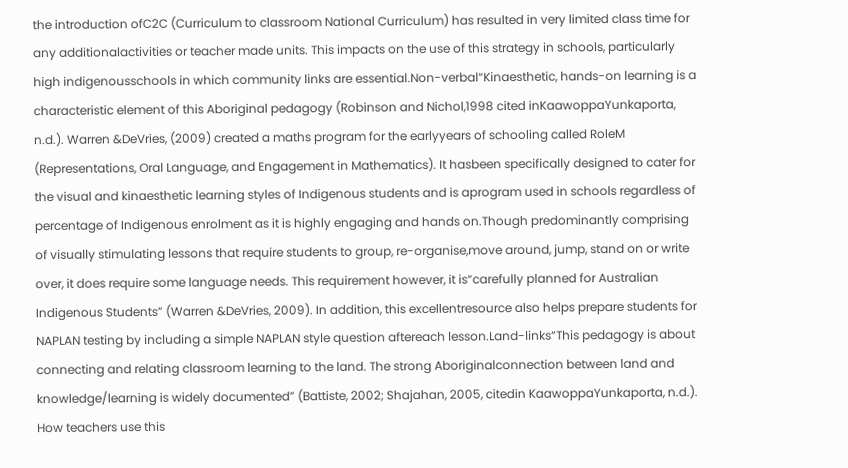the introduction ofC2C (Curriculum to classroom National Curriculum) has resulted in very limited class time for any additionalactivities or teacher made units. This impacts on the use of this strategy in schools, particularly high indigenousschools in which community links are essential.Non-verbal“Kinaesthetic, hands-on learning is a characteristic element of this Aboriginal pedagogy (Robinson and Nichol,1998 cited inKaawoppaYunkaporta, n.d.). Warren &DeVries, (2009) created a maths program for the earlyyears of schooling called RoleM (Representations, Oral Language, and Engagement in Mathematics). It hasbeen specifically designed to cater for the visual and kinaesthetic learning styles of Indigenous students and is aprogram used in schools regardless of percentage of Indigenous enrolment as it is highly engaging and hands on.Though predominantly comprising of visually stimulating lessons that require students to group, re-organise,move around, jump, stand on or write over, it does require some language needs. This requirement however, it is“carefully planned for Australian Indigenous Students” (Warren &DeVries, 2009). In addition, this excellentresource also helps prepare students for NAPLAN testing by including a simple NAPLAN style question aftereach lesson.Land-links“This pedagogy is about connecting and relating classroom learning to the land. The strong Aboriginalconnection between land and knowledge/learning is widely documented” (Battiste, 2002; Shajahan, 2005, citedin KaawoppaYunkaporta, n.d.). How teachers use this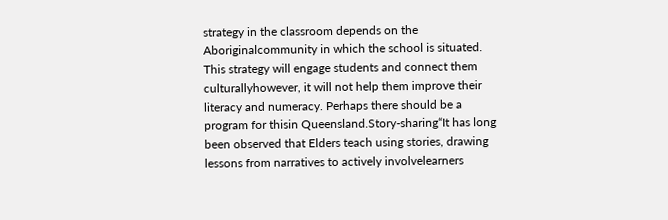strategy in the classroom depends on the Aboriginalcommunity in which the school is situated. This strategy will engage students and connect them culturallyhowever, it will not help them improve their literacy and numeracy. Perhaps there should be a program for thisin Queensland.Story-sharing“It has long been observed that Elders teach using stories, drawing lessons from narratives to actively involvelearners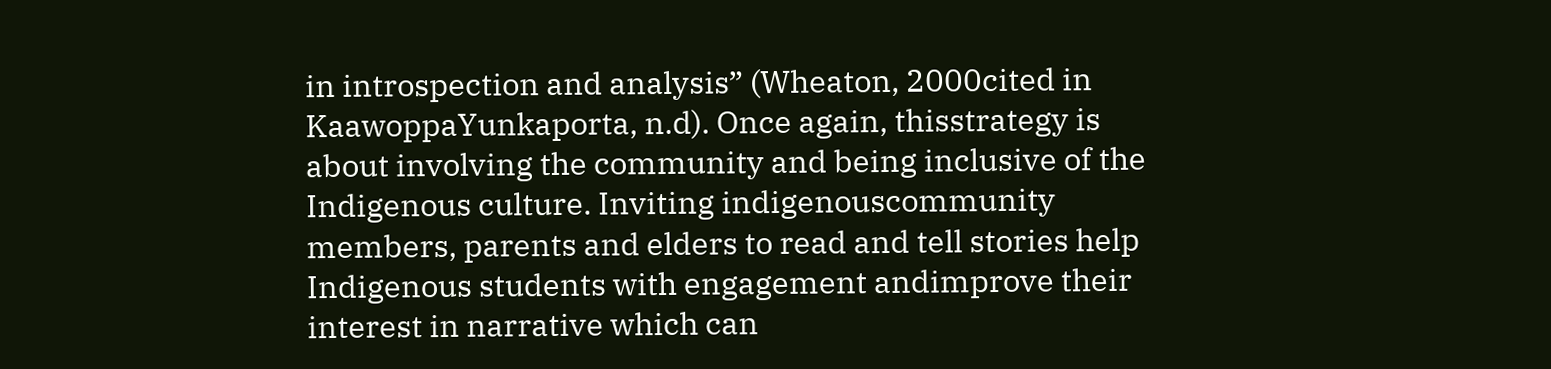in introspection and analysis” (Wheaton, 2000cited in KaawoppaYunkaporta, n.d). Once again, thisstrategy is about involving the community and being inclusive of the Indigenous culture. Inviting indigenouscommunity members, parents and elders to read and tell stories help Indigenous students with engagement andimprove their interest in narrative which can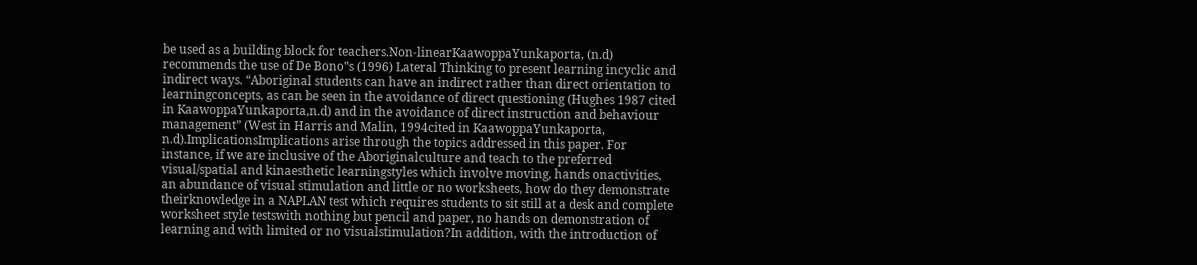be used as a building block for teachers.Non-linearKaawoppaYunkaporta, (n.d) recommends the use of De Bono‟s (1996) Lateral Thinking to present learning incyclic and indirect ways. “Aboriginal students can have an indirect rather than direct orientation to learningconcepts, as can be seen in the avoidance of direct questioning (Hughes 1987 cited in KaawoppaYunkaporta,n.d) and in the avoidance of direct instruction and behaviour management” (West in Harris and Malin, 1994cited in KaawoppaYunkaporta, n.d).ImplicationsImplications arise through the topics addressed in this paper. For instance, if we are inclusive of the Aboriginalculture and teach to the preferred visual/spatial and kinaesthetic learningstyles which involve moving, hands onactivities, an abundance of visual stimulation and little or no worksheets, how do they demonstrate theirknowledge in a NAPLAN test which requires students to sit still at a desk and complete worksheet style testswith nothing but pencil and paper, no hands on demonstration of learning and with limited or no visualstimulation?In addition, with the introduction of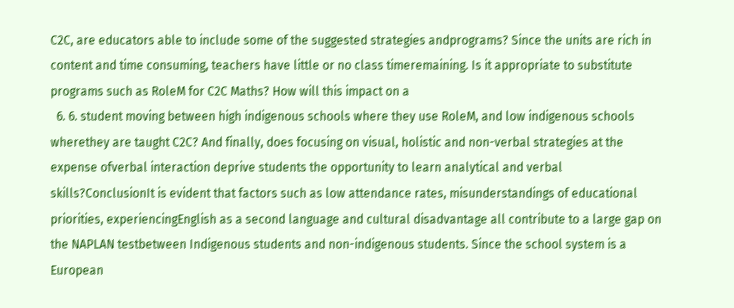C2C, are educators able to include some of the suggested strategies andprograms? Since the units are rich in content and time consuming, teachers have little or no class timeremaining. Is it appropriate to substitute programs such as RoleM for C2C Maths? How will this impact on a
  6. 6. student moving between high indigenous schools where they use RoleM, and low indigenous schools wherethey are taught C2C? And finally, does focusing on visual, holistic and non-verbal strategies at the expense ofverbal interaction deprive students the opportunity to learn analytical and verbal skills?ConclusionIt is evident that factors such as low attendance rates, misunderstandings of educational priorities, experiencingEnglish as a second language and cultural disadvantage all contribute to a large gap on the NAPLAN testbetween Indigenous students and non-indigenous students. Since the school system is a European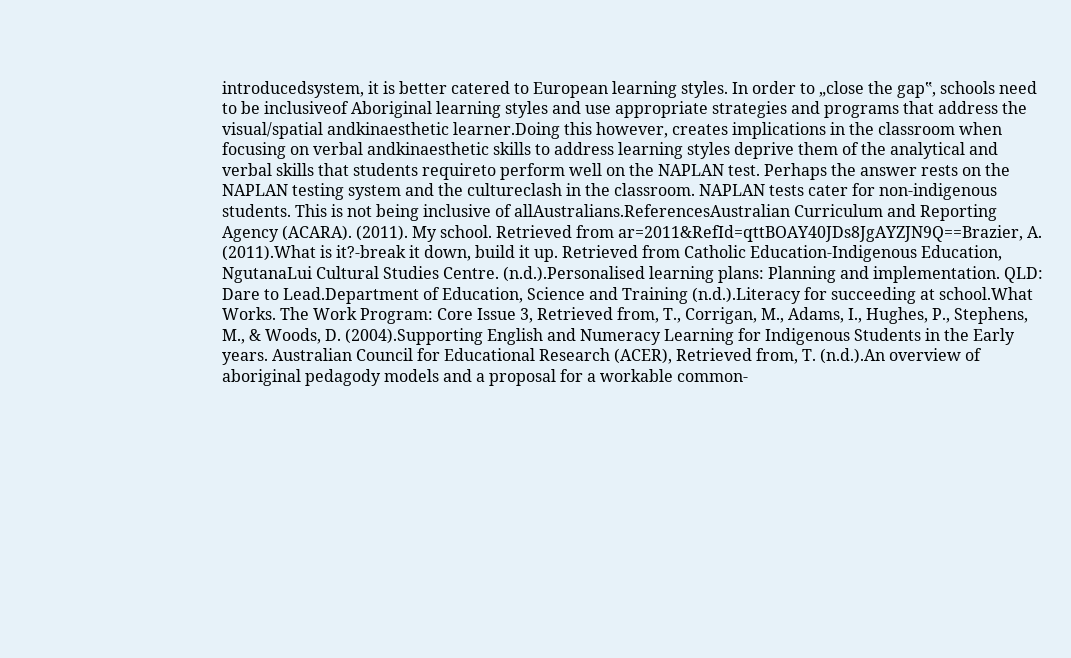introducedsystem, it is better catered to European learning styles. In order to „close the gap‟, schools need to be inclusiveof Aboriginal learning styles and use appropriate strategies and programs that address the visual/spatial andkinaesthetic learner.Doing this however, creates implications in the classroom when focusing on verbal andkinaesthetic skills to address learning styles deprive them of the analytical and verbal skills that students requireto perform well on the NAPLAN test. Perhaps the answer rests on the NAPLAN testing system and the cultureclash in the classroom. NAPLAN tests cater for non-indigenous students. This is not being inclusive of allAustralians.ReferencesAustralian Curriculum and Reporting Agency (ACARA). (2011). My school. Retrieved from ar=2011&RefId=qttBOAY40JDs8JgAYZJN9Q==Brazier, A. (2011).What is it?-break it down, build it up. Retrieved from Catholic Education-Indigenous Education, NgutanaLui Cultural Studies Centre. (n.d.).Personalised learning plans: Planning and implementation. QLD: Dare to Lead.Department of Education, Science and Training (n.d.).Literacy for succeeding at school.What Works. The Work Program: Core Issue 3, Retrieved from, T., Corrigan, M., Adams, I., Hughes, P., Stephens, M., & Woods, D. (2004).Supporting English and Numeracy Learning for Indigenous Students in the Early years. Australian Council for Educational Research (ACER), Retrieved from, T. (n.d.).An overview of aboriginal pedagody models and a proposal for a workable common-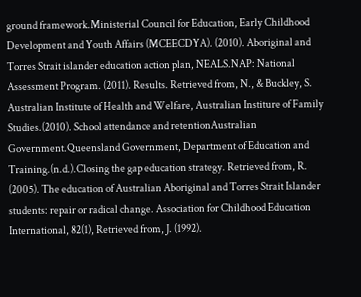ground framework.Ministerial Council for Education, Early Childhood Development and Youth Affairs (MCEECDYA). (2010). Aboriginal and Torres Strait islander education action plan, NEALS.NAP: National Assessment Program. (2011). Results. Retrieved from, N., & Buckley, S. Australian Institute of Health and Welfare, Australian Institure of Family Studies.(2010). School attendance and retentionAustralian Government.Queensland Government, Department of Education and Training.(n.d.).Closing the gap education strategy. Retrieved from, R. (2005). The education of Australian Aboriginal and Torres Strait Islander students: repair or radical change. Association for Childhood Education International, 82(1), Retrieved from, J. (1992).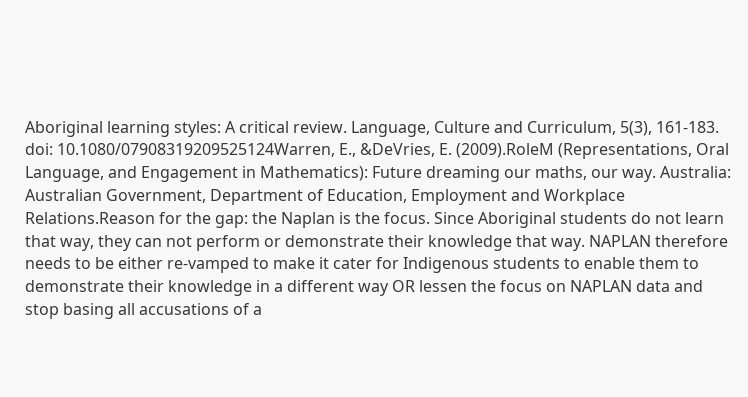Aboriginal learning styles: A critical review. Language, Culture and Curriculum, 5(3), 161-183. doi: 10.1080/07908319209525124Warren, E., &DeVries, E. (2009).RoleM (Representations, Oral Language, and Engagement in Mathematics): Future dreaming our maths, our way. Australia: Australian Government, Department of Education, Employment and Workplace Relations.Reason for the gap: the Naplan is the focus. Since Aboriginal students do not learn that way, they can not perform or demonstrate their knowledge that way. NAPLAN therefore needs to be either re-vamped to make it cater for Indigenous students to enable them to demonstrate their knowledge in a different way OR lessen the focus on NAPLAN data and stop basing all accusations of a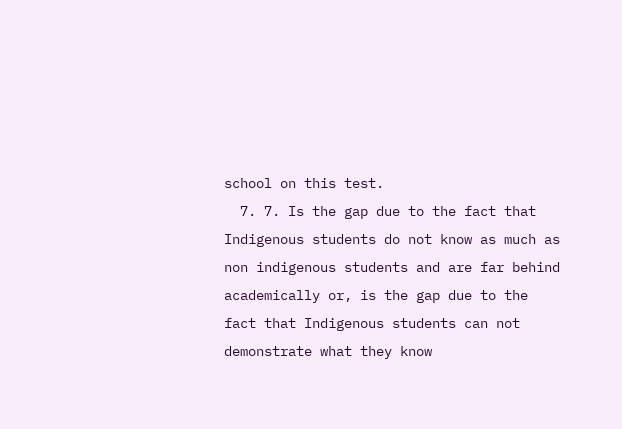school on this test.
  7. 7. Is the gap due to the fact that Indigenous students do not know as much as non indigenous students and are far behind academically or, is the gap due to the fact that Indigenous students can not demonstrate what they know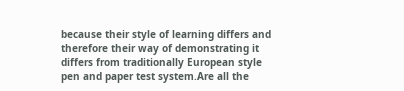because their style of learning differs and therefore their way of demonstrating it differs from traditionally European style pen and paper test system.Are all the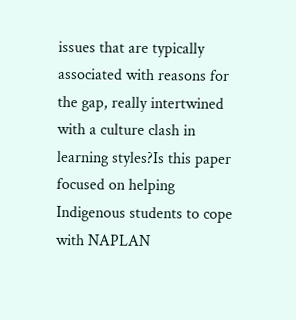issues that are typically associated with reasons for the gap, really intertwined with a culture clash in learning styles?Is this paper focused on helping Indigenous students to cope with NAPLAN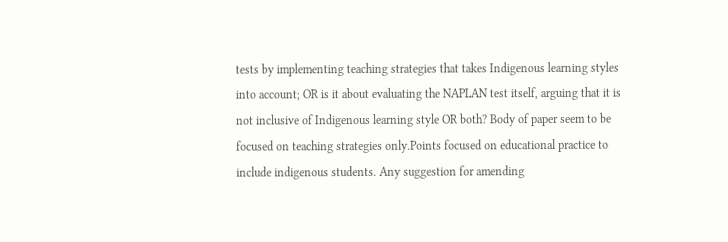tests by implementing teaching strategies that takes Indigenous learning styles into account; OR is it about evaluating the NAPLAN test itself, arguing that it is not inclusive of Indigenous learning style OR both? Body of paper seem to be focused on teaching strategies only.Points focused on educational practice to include indigenous students. Any suggestion for amending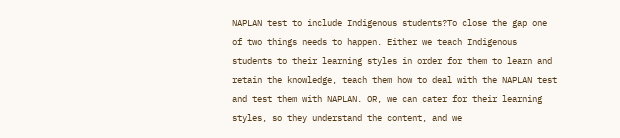NAPLAN test to include Indigenous students?To close the gap one of two things needs to happen. Either we teach Indigenous students to their learning styles in order for them to learn and retain the knowledge, teach them how to deal with the NAPLAN test and test them with NAPLAN. OR, we can cater for their learning styles, so they understand the content, and we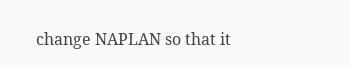change NAPLAN so that it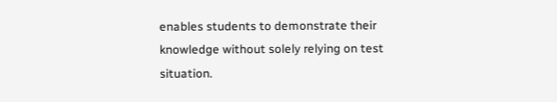enables students to demonstrate their knowledge without solely relying on test situation.